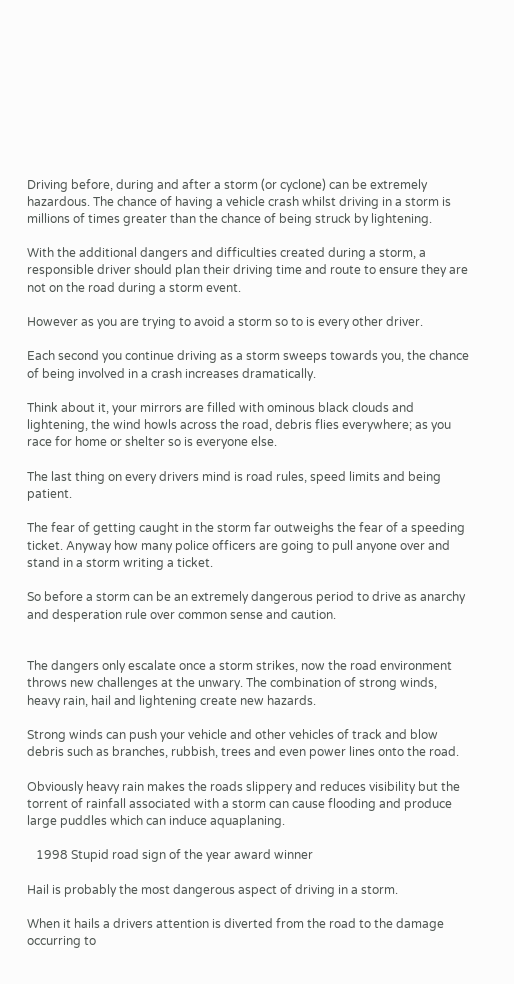Driving before, during and after a storm (or cyclone) can be extremely hazardous. The chance of having a vehicle crash whilst driving in a storm is millions of times greater than the chance of being struck by lightening.

With the additional dangers and difficulties created during a storm, a responsible driver should plan their driving time and route to ensure they are not on the road during a storm event.

However as you are trying to avoid a storm so to is every other driver.

Each second you continue driving as a storm sweeps towards you, the chance of being involved in a crash increases dramatically.

Think about it, your mirrors are filled with ominous black clouds and lightening, the wind howls across the road, debris flies everywhere; as you race for home or shelter so is everyone else.

The last thing on every drivers mind is road rules, speed limits and being patient.

The fear of getting caught in the storm far outweighs the fear of a speeding ticket. Anyway how many police officers are going to pull anyone over and stand in a storm writing a ticket.

So before a storm can be an extremely dangerous period to drive as anarchy and desperation rule over common sense and caution.


The dangers only escalate once a storm strikes, now the road environment throws new challenges at the unwary. The combination of strong winds, heavy rain, hail and lightening create new hazards.

Strong winds can push your vehicle and other vehicles of track and blow debris such as branches, rubbish, trees and even power lines onto the road.

Obviously heavy rain makes the roads slippery and reduces visibility but the torrent of rainfall associated with a storm can cause flooding and produce large puddles which can induce aquaplaning.

   1998 Stupid road sign of the year award winner

Hail is probably the most dangerous aspect of driving in a storm.

When it hails a drivers attention is diverted from the road to the damage occurring to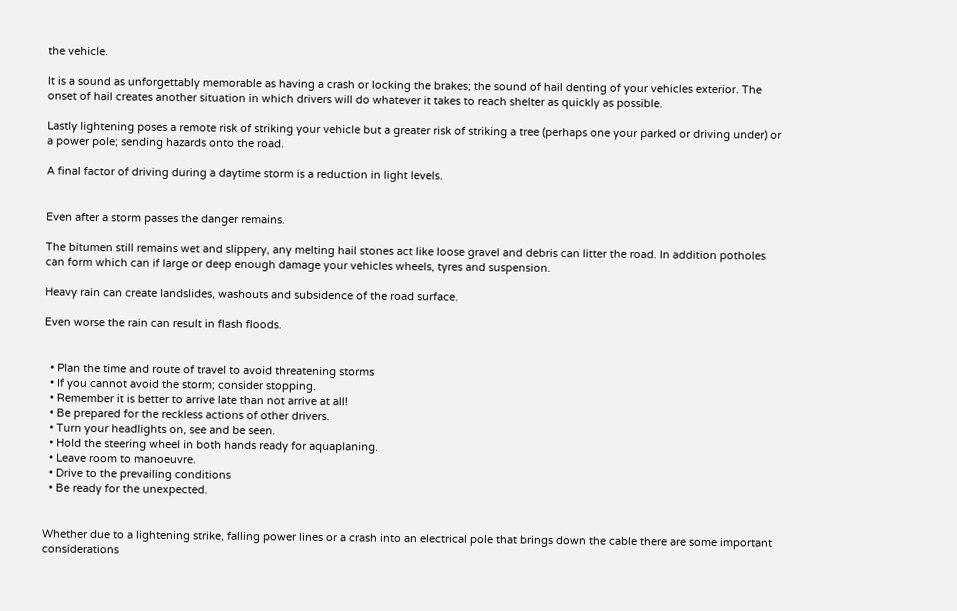the vehicle.

It is a sound as unforgettably memorable as having a crash or locking the brakes; the sound of hail denting of your vehicles exterior. The onset of hail creates another situation in which drivers will do whatever it takes to reach shelter as quickly as possible.

Lastly lightening poses a remote risk of striking your vehicle but a greater risk of striking a tree (perhaps one your parked or driving under) or a power pole; sending hazards onto the road.

A final factor of driving during a daytime storm is a reduction in light levels.


Even after a storm passes the danger remains.

The bitumen still remains wet and slippery, any melting hail stones act like loose gravel and debris can litter the road. In addition potholes can form which can if large or deep enough damage your vehicles wheels, tyres and suspension.

Heavy rain can create landslides, washouts and subsidence of the road surface.

Even worse the rain can result in flash floods.


  • Plan the time and route of travel to avoid threatening storms
  • If you cannot avoid the storm; consider stopping.
  • Remember it is better to arrive late than not arrive at all!
  • Be prepared for the reckless actions of other drivers.
  • Turn your headlights on, see and be seen.
  • Hold the steering wheel in both hands ready for aquaplaning.
  • Leave room to manoeuvre.
  • Drive to the prevailing conditions
  • Be ready for the unexpected.


Whether due to a lightening strike, falling power lines or a crash into an electrical pole that brings down the cable there are some important considerations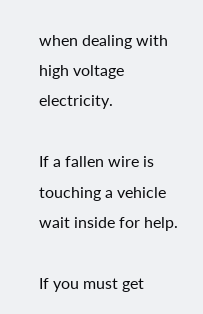when dealing with high voltage electricity.

If a fallen wire is touching a vehicle wait inside for help.

If you must get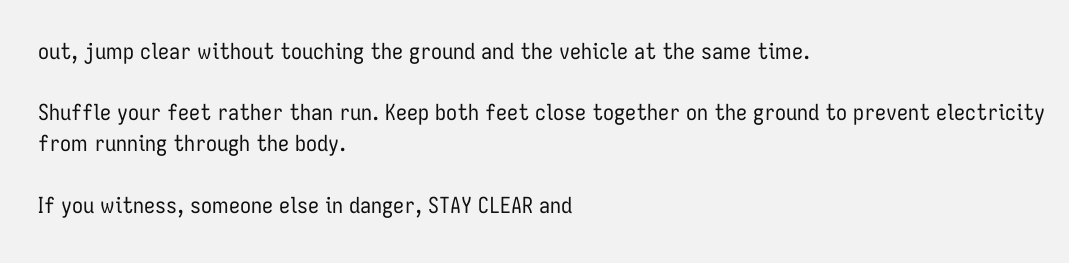out, jump clear without touching the ground and the vehicle at the same time.

Shuffle your feet rather than run. Keep both feet close together on the ground to prevent electricity from running through the body.

If you witness, someone else in danger, STAY CLEAR and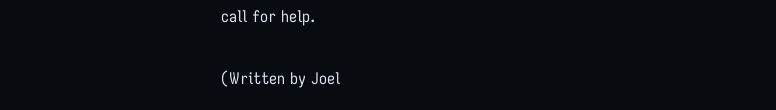call for help.

(Written by Joel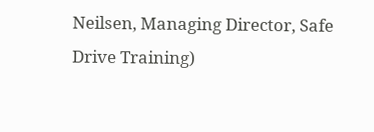Neilsen, Managing Director, Safe Drive Training)